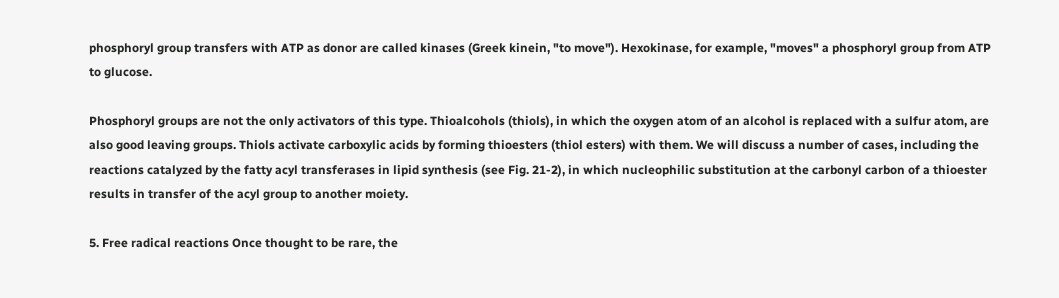phosphoryl group transfers with ATP as donor are called kinases (Greek kinein, "to move"). Hexokinase, for example, "moves" a phosphoryl group from ATP to glucose.

Phosphoryl groups are not the only activators of this type. Thioalcohols (thiols), in which the oxygen atom of an alcohol is replaced with a sulfur atom, are also good leaving groups. Thiols activate carboxylic acids by forming thioesters (thiol esters) with them. We will discuss a number of cases, including the reactions catalyzed by the fatty acyl transferases in lipid synthesis (see Fig. 21-2), in which nucleophilic substitution at the carbonyl carbon of a thioester results in transfer of the acyl group to another moiety.

5. Free radical reactions Once thought to be rare, the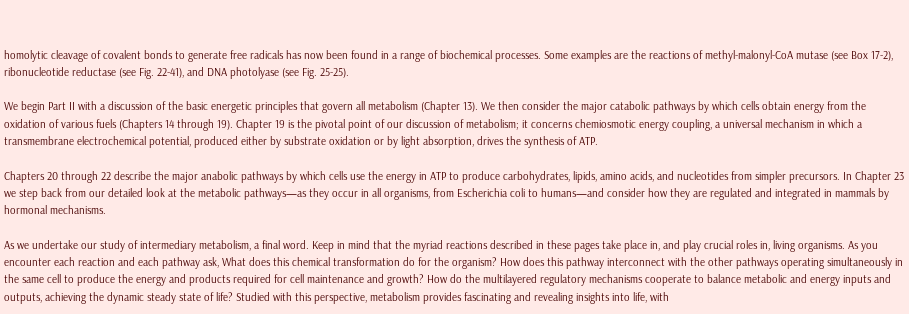homolytic cleavage of covalent bonds to generate free radicals has now been found in a range of biochemical processes. Some examples are the reactions of methyl-malonyl-CoA mutase (see Box 17-2), ribonucleotide reductase (see Fig. 22-41), and DNA photolyase (see Fig. 25-25).

We begin Part II with a discussion of the basic energetic principles that govern all metabolism (Chapter 13). We then consider the major catabolic pathways by which cells obtain energy from the oxidation of various fuels (Chapters 14 through 19). Chapter 19 is the pivotal point of our discussion of metabolism; it concerns chemiosmotic energy coupling, a universal mechanism in which a transmembrane electrochemical potential, produced either by substrate oxidation or by light absorption, drives the synthesis of ATP.

Chapters 20 through 22 describe the major anabolic pathways by which cells use the energy in ATP to produce carbohydrates, lipids, amino acids, and nucleotides from simpler precursors. In Chapter 23 we step back from our detailed look at the metabolic pathways—as they occur in all organisms, from Escherichia coli to humans—and consider how they are regulated and integrated in mammals by hormonal mechanisms.

As we undertake our study of intermediary metabolism, a final word. Keep in mind that the myriad reactions described in these pages take place in, and play crucial roles in, living organisms. As you encounter each reaction and each pathway ask, What does this chemical transformation do for the organism? How does this pathway interconnect with the other pathways operating simultaneously in the same cell to produce the energy and products required for cell maintenance and growth? How do the multilayered regulatory mechanisms cooperate to balance metabolic and energy inputs and outputs, achieving the dynamic steady state of life? Studied with this perspective, metabolism provides fascinating and revealing insights into life, with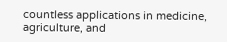countless applications in medicine, agriculture, and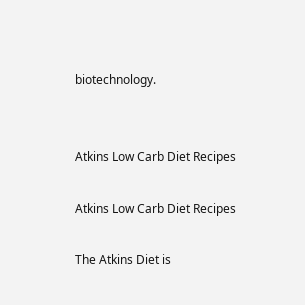biotechnology.


Atkins Low Carb Diet Recipes

Atkins Low Carb Diet Recipes

The Atkins Diet is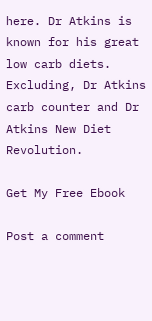here. Dr Atkins is known for his great low carb diets. Excluding, Dr Atkins carb counter and Dr Atkins New Diet Revolution.

Get My Free Ebook

Post a comment